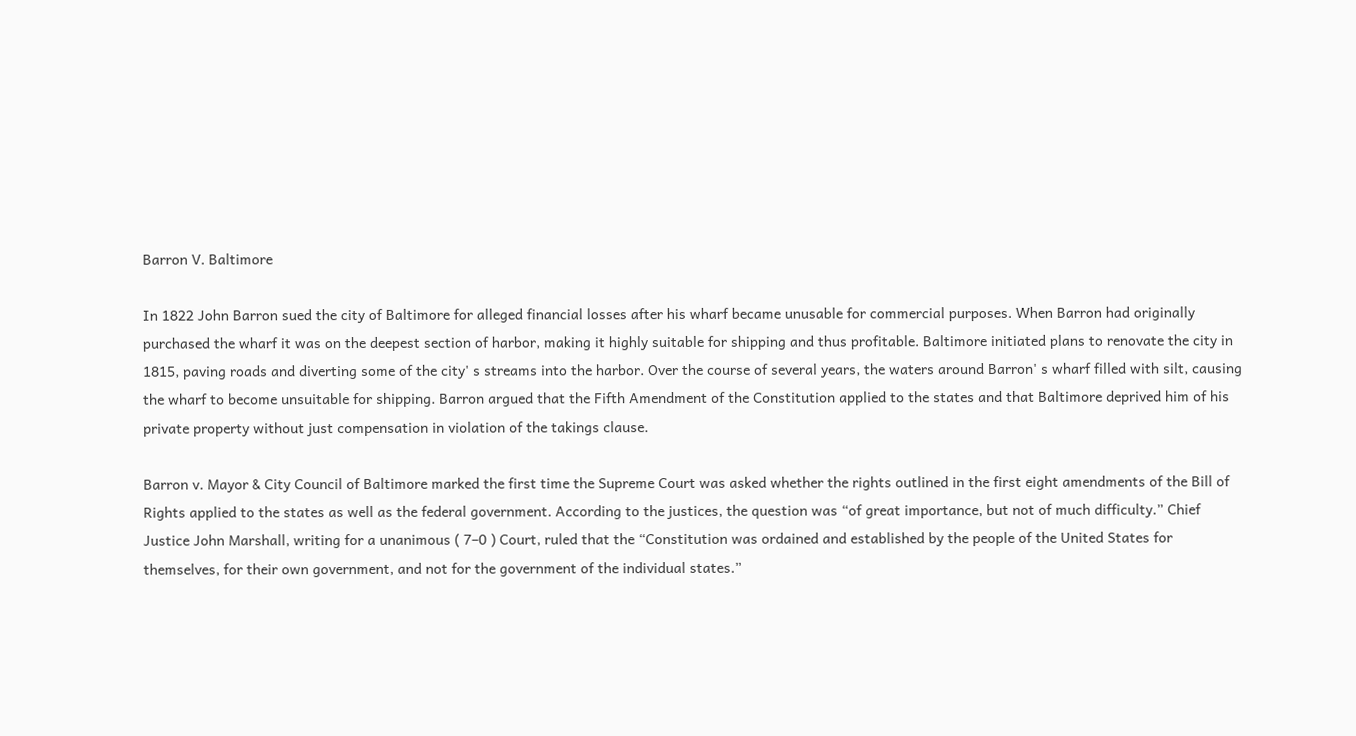Barron V. Baltimore

In 1822 John Barron sued the city of Baltimore for alleged financial losses after his wharf became unusable for commercial purposes. When Barron had originally purchased the wharf it was on the deepest section of harbor, making it highly suitable for shipping and thus profitable. Baltimore initiated plans to renovate the city in 1815, paving roads and diverting some of the city' s streams into the harbor. Over the course of several years, the waters around Barron' s wharf filled with silt, causing the wharf to become unsuitable for shipping. Barron argued that the Fifth Amendment of the Constitution applied to the states and that Baltimore deprived him of his private property without just compensation in violation of the takings clause.

Barron v. Mayor & City Council of Baltimore marked the first time the Supreme Court was asked whether the rights outlined in the first eight amendments of the Bill of Rights applied to the states as well as the federal government. According to the justices, the question was “of great importance, but not of much difficulty.” Chief Justice John Marshall, writing for a unanimous ( 7–0 ) Court, ruled that the “Constitution was ordained and established by the people of the United States for themselves, for their own government, and not for the government of the individual states.”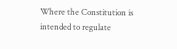Where the Constitution is intended to regulate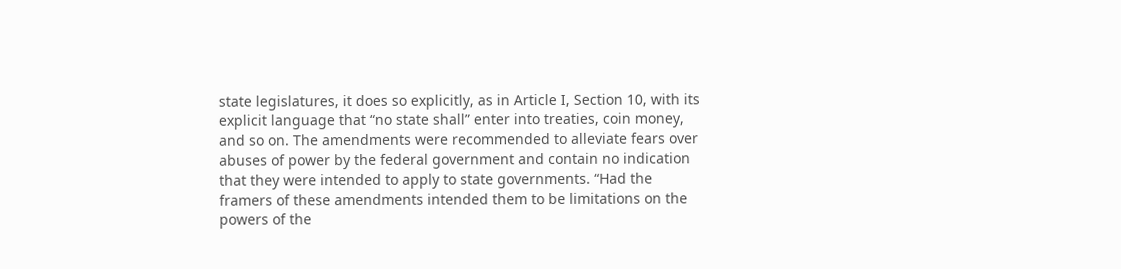state legislatures, it does so explicitly, as in Article I, Section 10, with its explicit language that “no state shall” enter into treaties, coin money, and so on. The amendments were recommended to alleviate fears over abuses of power by the federal government and contain no indication that they were intended to apply to state governments. “Had the framers of these amendments intended them to be limitations on the powers of the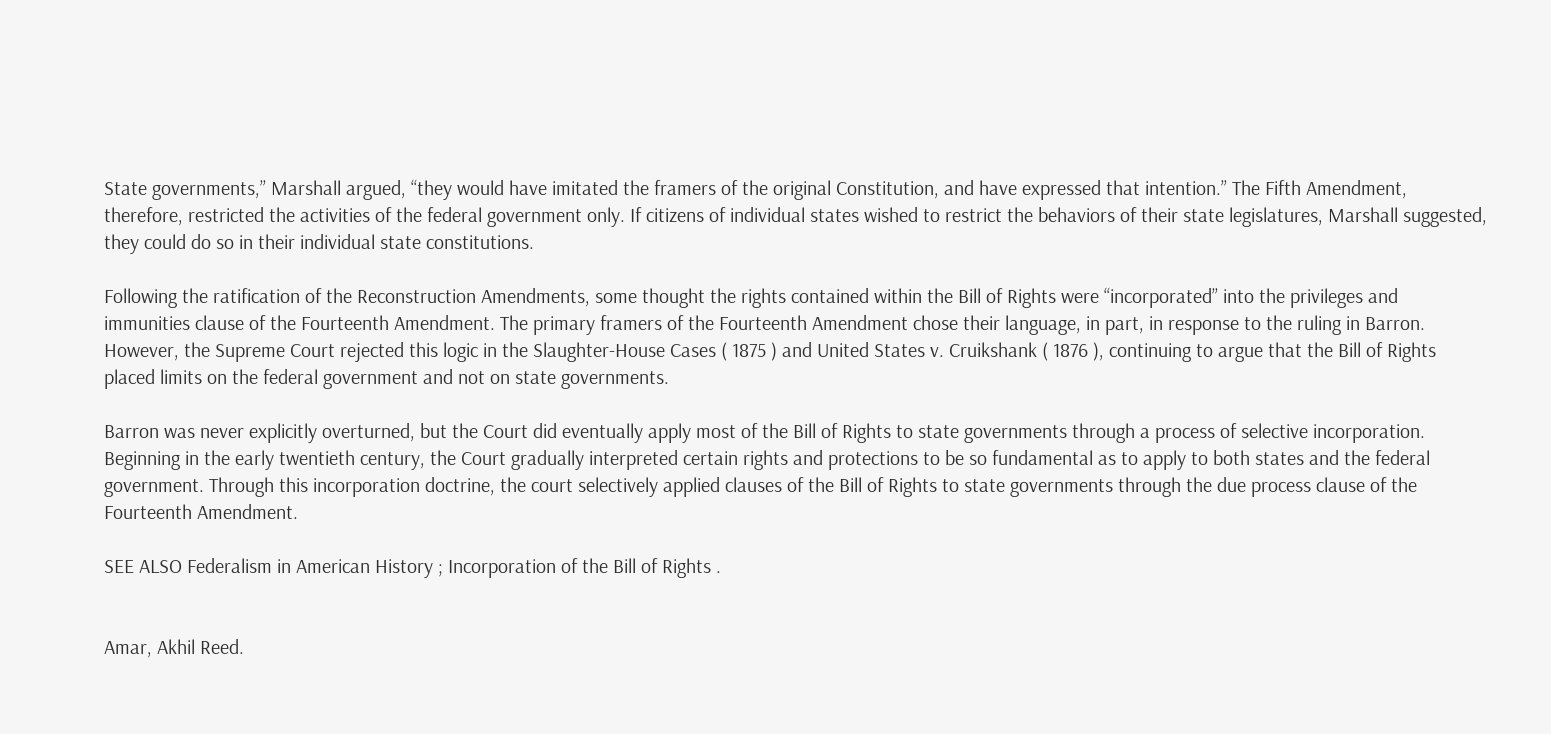State governments,” Marshall argued, “they would have imitated the framers of the original Constitution, and have expressed that intention.” The Fifth Amendment, therefore, restricted the activities of the federal government only. If citizens of individual states wished to restrict the behaviors of their state legislatures, Marshall suggested, they could do so in their individual state constitutions.

Following the ratification of the Reconstruction Amendments, some thought the rights contained within the Bill of Rights were “incorporated” into the privileges and immunities clause of the Fourteenth Amendment. The primary framers of the Fourteenth Amendment chose their language, in part, in response to the ruling in Barron. However, the Supreme Court rejected this logic in the Slaughter-House Cases ( 1875 ) and United States v. Cruikshank ( 1876 ), continuing to argue that the Bill of Rights placed limits on the federal government and not on state governments.

Barron was never explicitly overturned, but the Court did eventually apply most of the Bill of Rights to state governments through a process of selective incorporation. Beginning in the early twentieth century, the Court gradually interpreted certain rights and protections to be so fundamental as to apply to both states and the federal government. Through this incorporation doctrine, the court selectively applied clauses of the Bill of Rights to state governments through the due process clause of the Fourteenth Amendment.

SEE ALSO Federalism in American History ; Incorporation of the Bill of Rights .


Amar, Akhil Reed.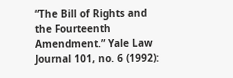“The Bill of Rights and the Fourteenth Amendment.” Yale Law Journal 101, no. 6 (1992):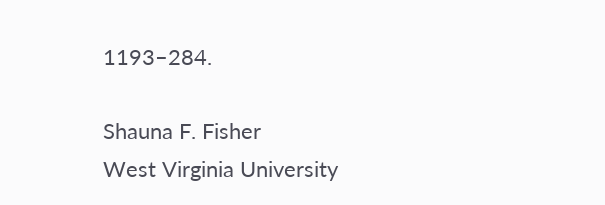1193–284.

Shauna F. Fisher
West Virginia University